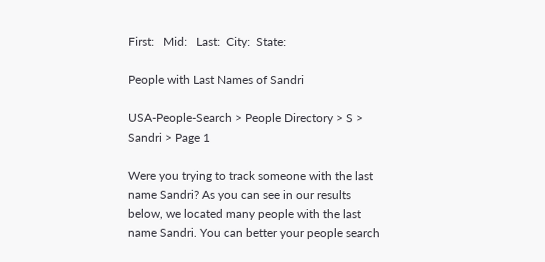First:   Mid:   Last:  City:  State:

People with Last Names of Sandri

USA-People-Search > People Directory > S > Sandri > Page 1

Were you trying to track someone with the last name Sandri? As you can see in our results below, we located many people with the last name Sandri. You can better your people search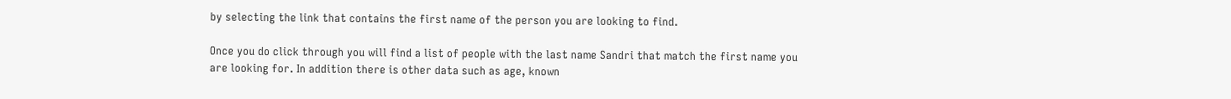by selecting the link that contains the first name of the person you are looking to find.

Once you do click through you will find a list of people with the last name Sandri that match the first name you are looking for. In addition there is other data such as age, known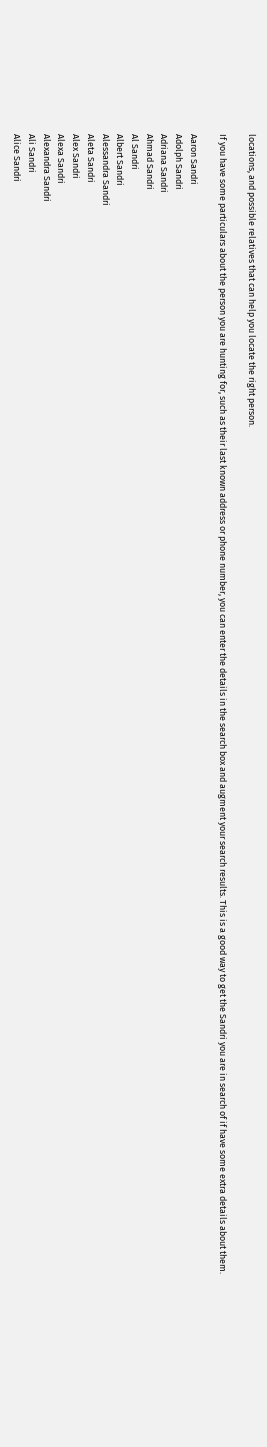locations, and possible relatives that can help you locate the right person.

If you have some particulars about the person you are hunting for, such as their last known address or phone number, you can enter the details in the search box and augment your search results. This is a good way to get the Sandri you are in search of if have some extra details about them.

Aaron Sandri
Adolph Sandri
Adriana Sandri
Ahmad Sandri
Al Sandri
Albert Sandri
Alessandra Sandri
Aleta Sandri
Alex Sandri
Alexa Sandri
Alexandra Sandri
Ali Sandri
Alice Sandri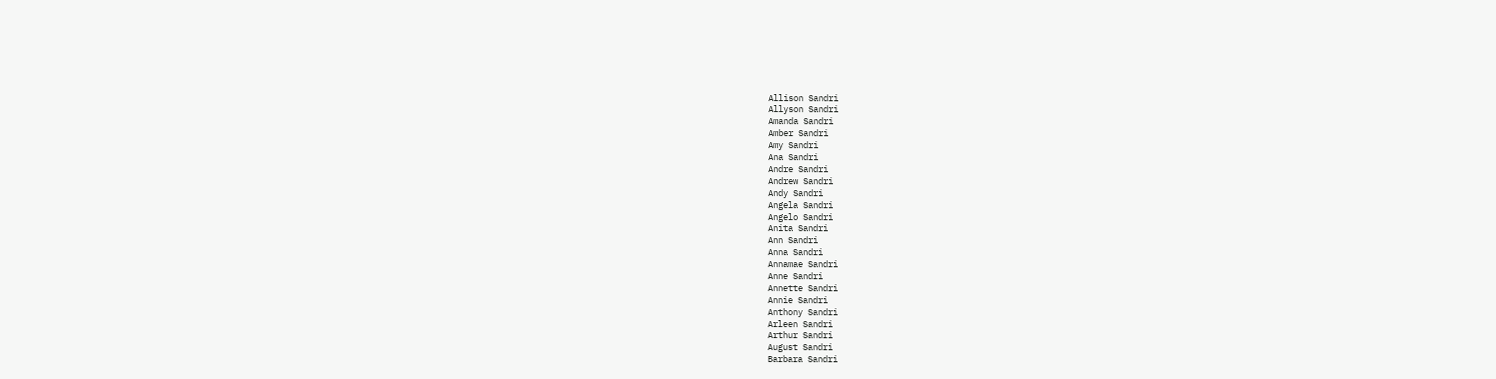Allison Sandri
Allyson Sandri
Amanda Sandri
Amber Sandri
Amy Sandri
Ana Sandri
Andre Sandri
Andrew Sandri
Andy Sandri
Angela Sandri
Angelo Sandri
Anita Sandri
Ann Sandri
Anna Sandri
Annamae Sandri
Anne Sandri
Annette Sandri
Annie Sandri
Anthony Sandri
Arleen Sandri
Arthur Sandri
August Sandri
Barbara Sandri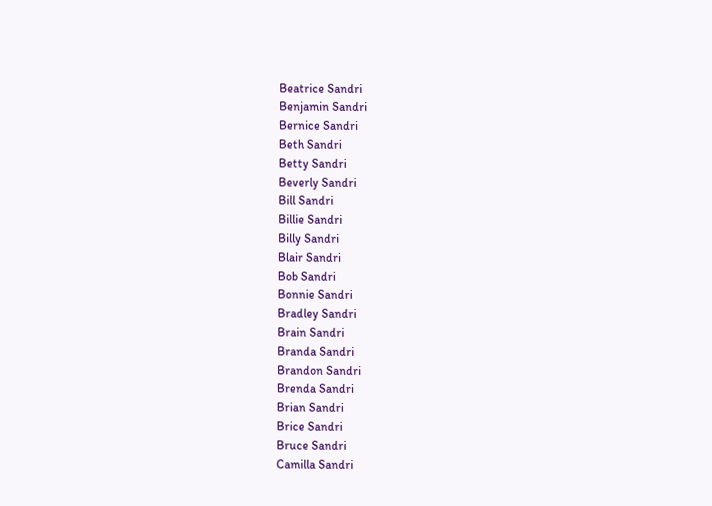Beatrice Sandri
Benjamin Sandri
Bernice Sandri
Beth Sandri
Betty Sandri
Beverly Sandri
Bill Sandri
Billie Sandri
Billy Sandri
Blair Sandri
Bob Sandri
Bonnie Sandri
Bradley Sandri
Brain Sandri
Branda Sandri
Brandon Sandri
Brenda Sandri
Brian Sandri
Brice Sandri
Bruce Sandri
Camilla Sandri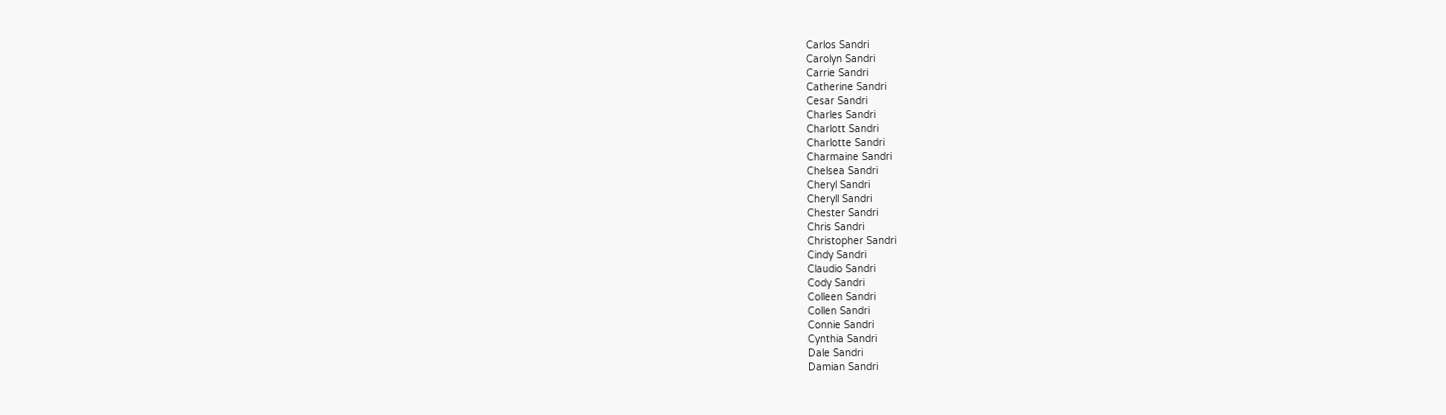Carlos Sandri
Carolyn Sandri
Carrie Sandri
Catherine Sandri
Cesar Sandri
Charles Sandri
Charlott Sandri
Charlotte Sandri
Charmaine Sandri
Chelsea Sandri
Cheryl Sandri
Cheryll Sandri
Chester Sandri
Chris Sandri
Christopher Sandri
Cindy Sandri
Claudio Sandri
Cody Sandri
Colleen Sandri
Collen Sandri
Connie Sandri
Cynthia Sandri
Dale Sandri
Damian Sandri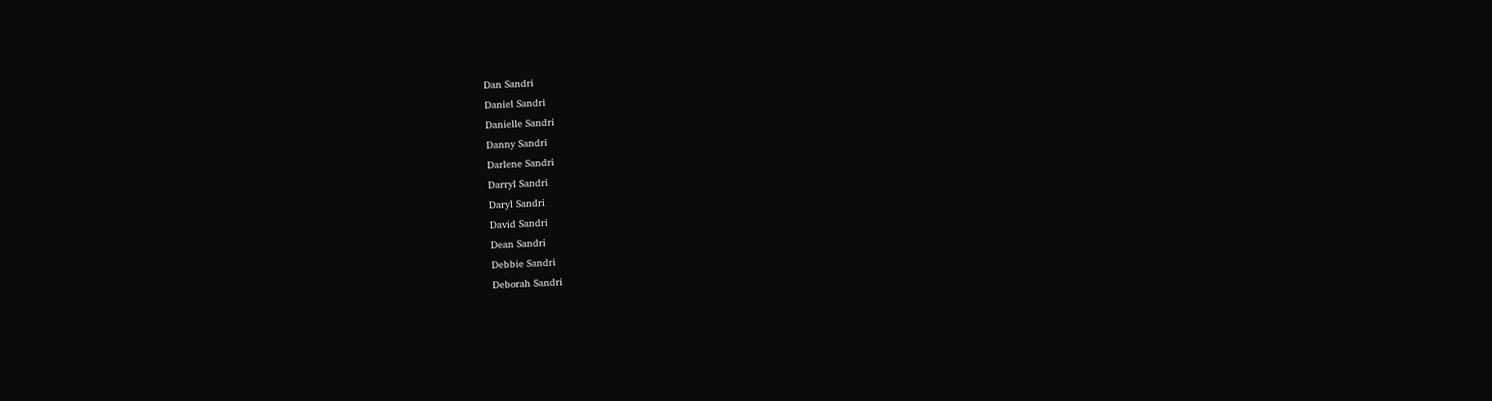Dan Sandri
Daniel Sandri
Danielle Sandri
Danny Sandri
Darlene Sandri
Darryl Sandri
Daryl Sandri
David Sandri
Dean Sandri
Debbie Sandri
Deborah Sandri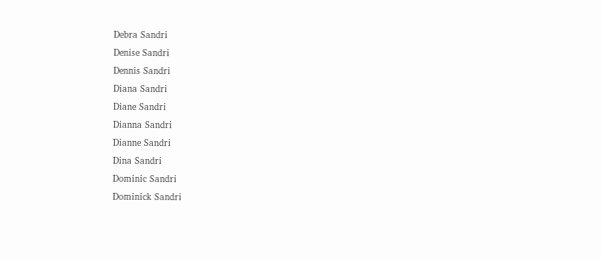Debra Sandri
Denise Sandri
Dennis Sandri
Diana Sandri
Diane Sandri
Dianna Sandri
Dianne Sandri
Dina Sandri
Dominic Sandri
Dominick Sandri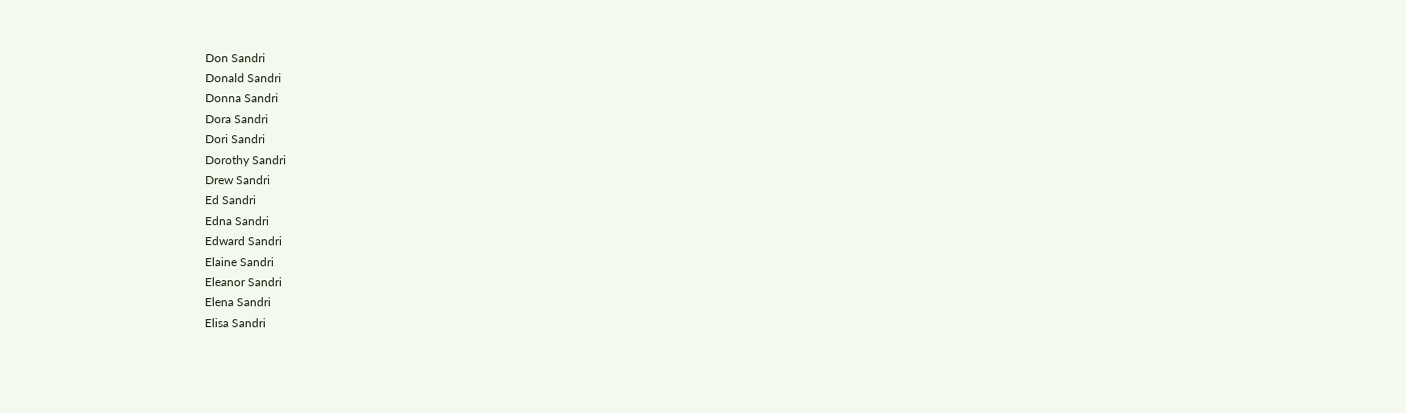Don Sandri
Donald Sandri
Donna Sandri
Dora Sandri
Dori Sandri
Dorothy Sandri
Drew Sandri
Ed Sandri
Edna Sandri
Edward Sandri
Elaine Sandri
Eleanor Sandri
Elena Sandri
Elisa Sandri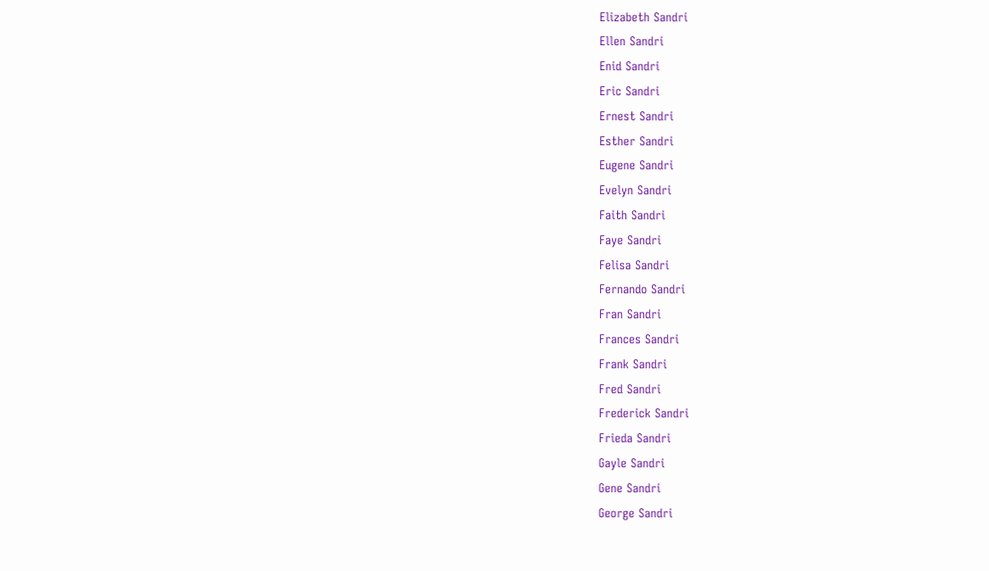Elizabeth Sandri
Ellen Sandri
Enid Sandri
Eric Sandri
Ernest Sandri
Esther Sandri
Eugene Sandri
Evelyn Sandri
Faith Sandri
Faye Sandri
Felisa Sandri
Fernando Sandri
Fran Sandri
Frances Sandri
Frank Sandri
Fred Sandri
Frederick Sandri
Frieda Sandri
Gayle Sandri
Gene Sandri
George Sandri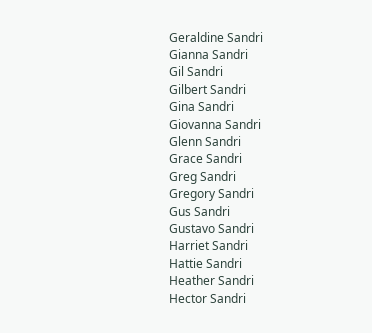Geraldine Sandri
Gianna Sandri
Gil Sandri
Gilbert Sandri
Gina Sandri
Giovanna Sandri
Glenn Sandri
Grace Sandri
Greg Sandri
Gregory Sandri
Gus Sandri
Gustavo Sandri
Harriet Sandri
Hattie Sandri
Heather Sandri
Hector Sandri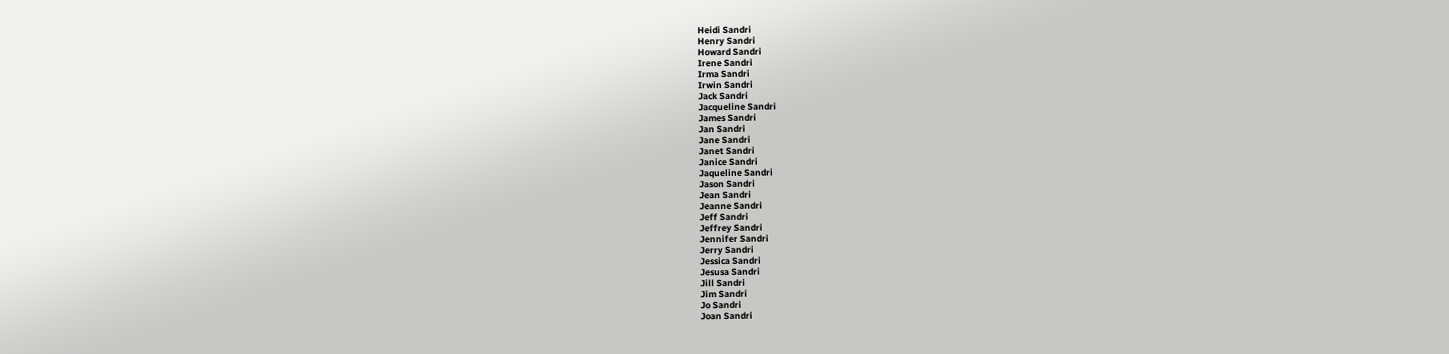Heidi Sandri
Henry Sandri
Howard Sandri
Irene Sandri
Irma Sandri
Irwin Sandri
Jack Sandri
Jacqueline Sandri
James Sandri
Jan Sandri
Jane Sandri
Janet Sandri
Janice Sandri
Jaqueline Sandri
Jason Sandri
Jean Sandri
Jeanne Sandri
Jeff Sandri
Jeffrey Sandri
Jennifer Sandri
Jerry Sandri
Jessica Sandri
Jesusa Sandri
Jill Sandri
Jim Sandri
Jo Sandri
Joan Sandri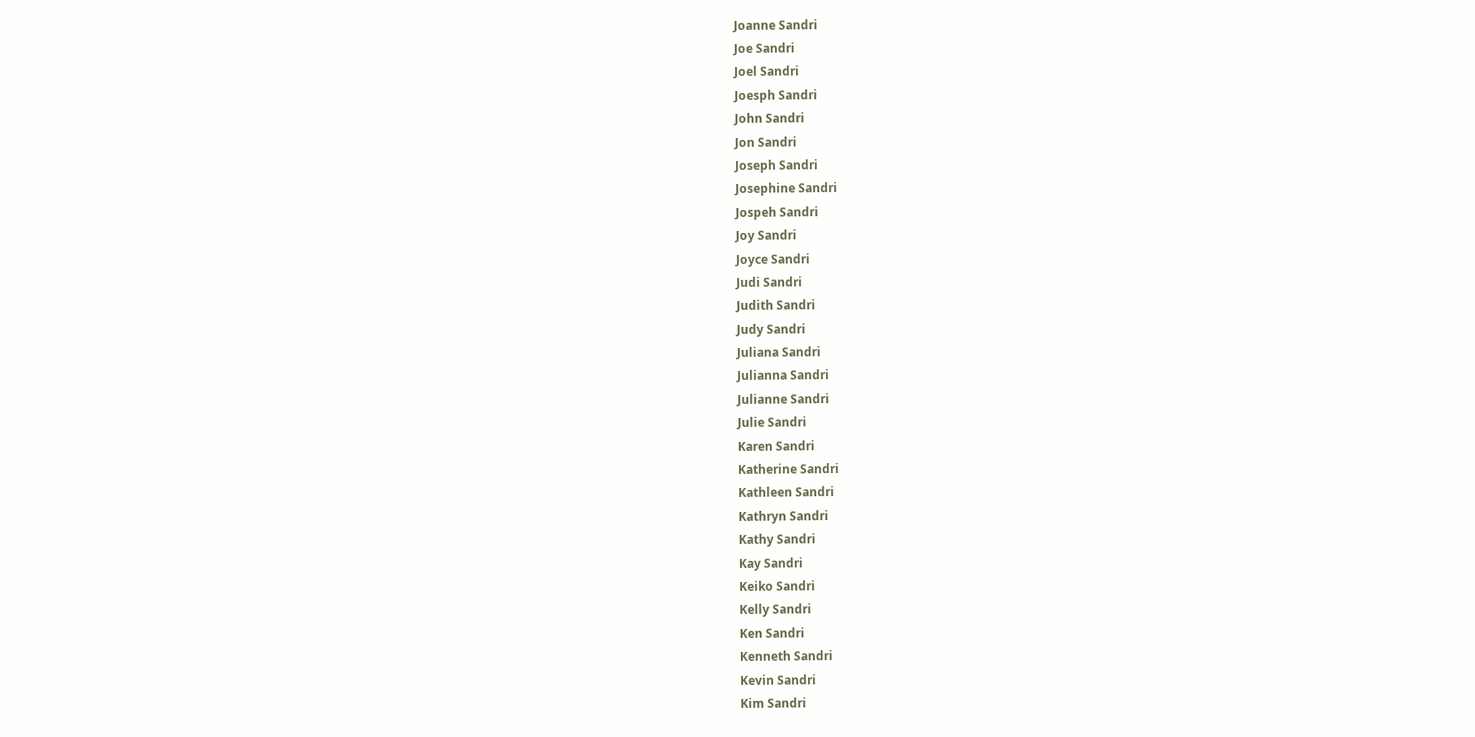Joanne Sandri
Joe Sandri
Joel Sandri
Joesph Sandri
John Sandri
Jon Sandri
Joseph Sandri
Josephine Sandri
Jospeh Sandri
Joy Sandri
Joyce Sandri
Judi Sandri
Judith Sandri
Judy Sandri
Juliana Sandri
Julianna Sandri
Julianne Sandri
Julie Sandri
Karen Sandri
Katherine Sandri
Kathleen Sandri
Kathryn Sandri
Kathy Sandri
Kay Sandri
Keiko Sandri
Kelly Sandri
Ken Sandri
Kenneth Sandri
Kevin Sandri
Kim Sandri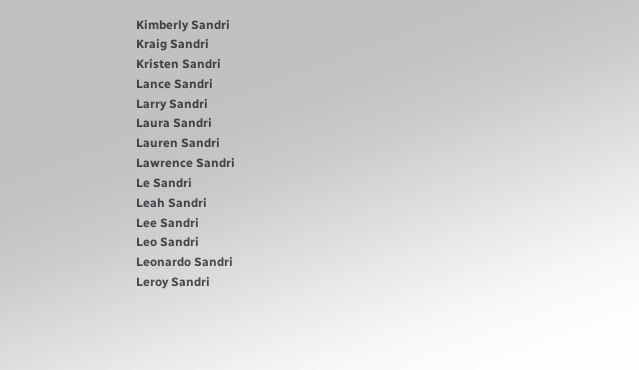Kimberly Sandri
Kraig Sandri
Kristen Sandri
Lance Sandri
Larry Sandri
Laura Sandri
Lauren Sandri
Lawrence Sandri
Le Sandri
Leah Sandri
Lee Sandri
Leo Sandri
Leonardo Sandri
Leroy Sandri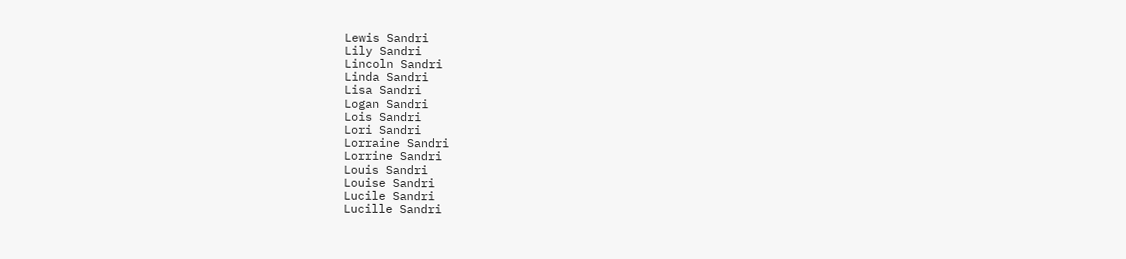Lewis Sandri
Lily Sandri
Lincoln Sandri
Linda Sandri
Lisa Sandri
Logan Sandri
Lois Sandri
Lori Sandri
Lorraine Sandri
Lorrine Sandri
Louis Sandri
Louise Sandri
Lucile Sandri
Lucille Sandri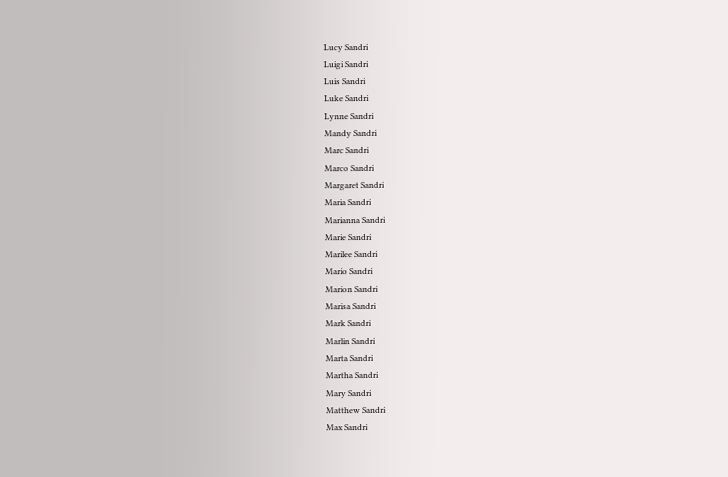Lucy Sandri
Luigi Sandri
Luis Sandri
Luke Sandri
Lynne Sandri
Mandy Sandri
Marc Sandri
Marco Sandri
Margaret Sandri
Maria Sandri
Marianna Sandri
Marie Sandri
Marilee Sandri
Mario Sandri
Marion Sandri
Marisa Sandri
Mark Sandri
Marlin Sandri
Marta Sandri
Martha Sandri
Mary Sandri
Matthew Sandri
Max Sandri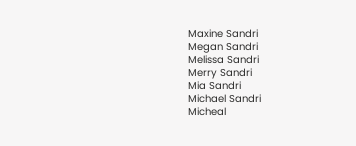Maxine Sandri
Megan Sandri
Melissa Sandri
Merry Sandri
Mia Sandri
Michael Sandri
Micheal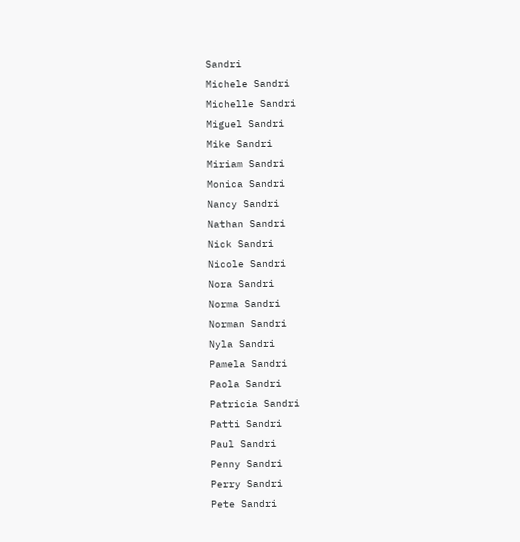Sandri
Michele Sandri
Michelle Sandri
Miguel Sandri
Mike Sandri
Miriam Sandri
Monica Sandri
Nancy Sandri
Nathan Sandri
Nick Sandri
Nicole Sandri
Nora Sandri
Norma Sandri
Norman Sandri
Nyla Sandri
Pamela Sandri
Paola Sandri
Patricia Sandri
Patti Sandri
Paul Sandri
Penny Sandri
Perry Sandri
Pete Sandri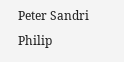Peter Sandri
Philip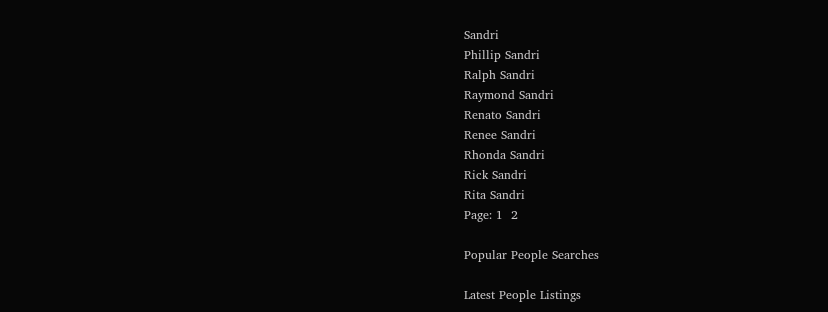Sandri
Phillip Sandri
Ralph Sandri
Raymond Sandri
Renato Sandri
Renee Sandri
Rhonda Sandri
Rick Sandri
Rita Sandri
Page: 1  2

Popular People Searches

Latest People Listings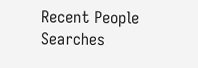Recent People Searches